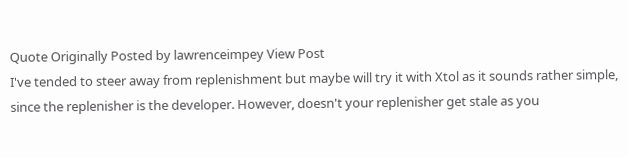Quote Originally Posted by lawrenceimpey View Post
I've tended to steer away from replenishment but maybe will try it with Xtol as it sounds rather simple, since the replenisher is the developer. However, doesn't your replenisher get stale as you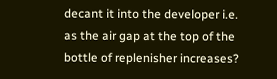decant it into the developer i.e. as the air gap at the top of the bottle of replenisher increases?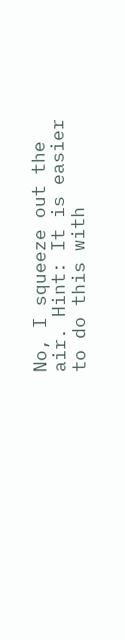No, I squeeze out the air. Hint: It is easier to do this with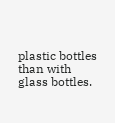plastic bottles than with glass bottles.